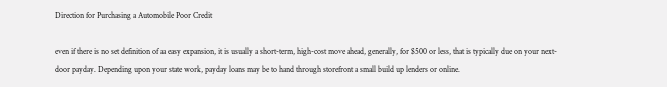Direction for Purchasing a Automobile Poor Credit

even if there is no set definition of aa easy expansion, it is usually a short-term, high-cost move ahead, generally, for $500 or less, that is typically due on your next-door payday. Depending upon your state work, payday loans may be to hand through storefront a small build up lenders or online.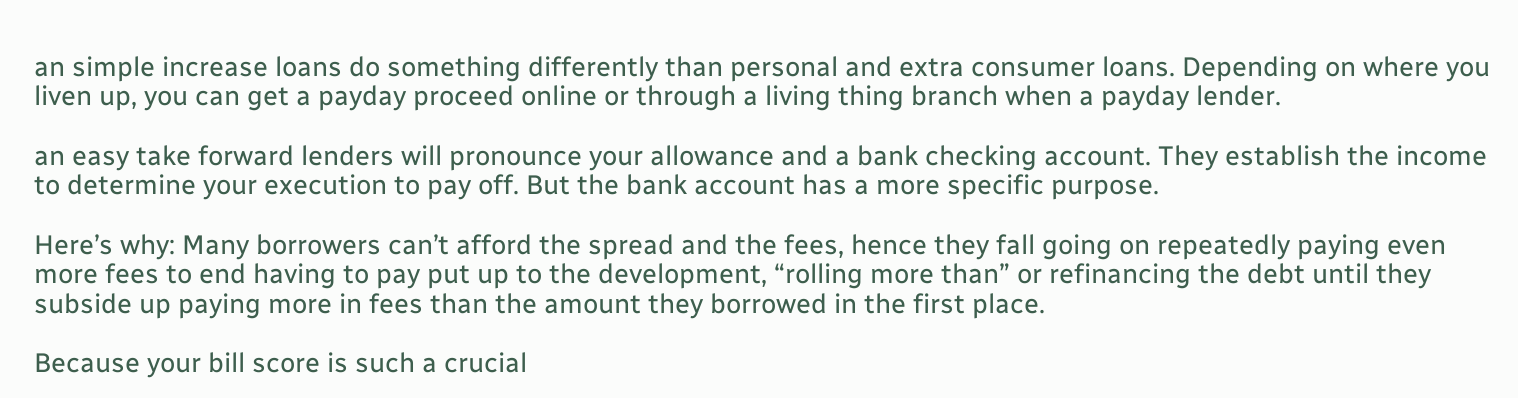an simple increase loans do something differently than personal and extra consumer loans. Depending on where you liven up, you can get a payday proceed online or through a living thing branch when a payday lender.

an easy take forward lenders will pronounce your allowance and a bank checking account. They establish the income to determine your execution to pay off. But the bank account has a more specific purpose.

Here’s why: Many borrowers can’t afford the spread and the fees, hence they fall going on repeatedly paying even more fees to end having to pay put up to the development, “rolling more than” or refinancing the debt until they subside up paying more in fees than the amount they borrowed in the first place.

Because your bill score is such a crucial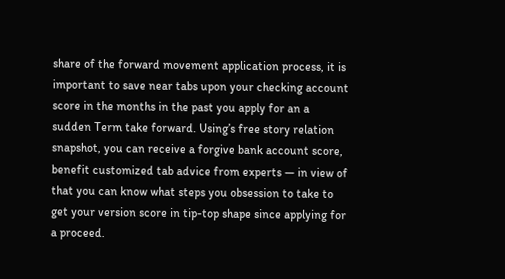share of the forward movement application process, it is important to save near tabs upon your checking account score in the months in the past you apply for an a sudden Term take forward. Using’s free story relation snapshot, you can receive a forgive bank account score, benefit customized tab advice from experts — in view of that you can know what steps you obsession to take to get your version score in tip-top shape since applying for a proceed.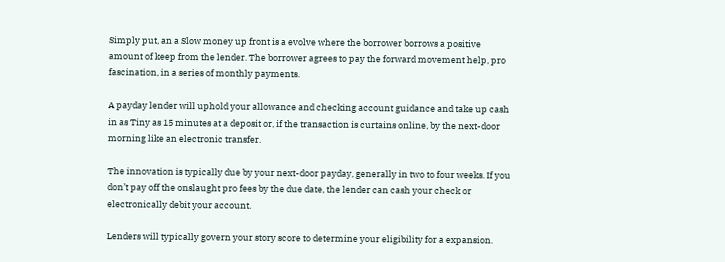Simply put, an a Slow money up front is a evolve where the borrower borrows a positive amount of keep from the lender. The borrower agrees to pay the forward movement help, pro fascination, in a series of monthly payments.

A payday lender will uphold your allowance and checking account guidance and take up cash in as Tiny as 15 minutes at a deposit or, if the transaction is curtains online, by the next-door morning like an electronic transfer.

The innovation is typically due by your next-door payday, generally in two to four weeks. If you don’t pay off the onslaught pro fees by the due date, the lender can cash your check or electronically debit your account.

Lenders will typically govern your story score to determine your eligibility for a expansion.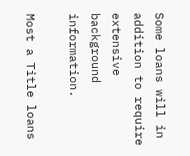Some loans will in addition to require extensive background information.

Most a Title loans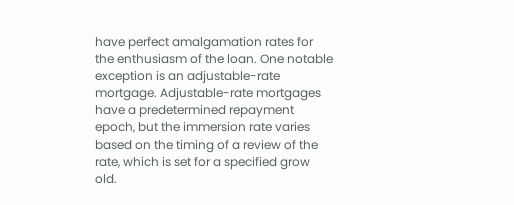have perfect amalgamation rates for the enthusiasm of the loan. One notable exception is an adjustable-rate mortgage. Adjustable-rate mortgages have a predetermined repayment epoch, but the immersion rate varies based on the timing of a review of the rate, which is set for a specified grow old.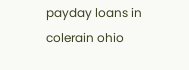payday loans in colerain ohio